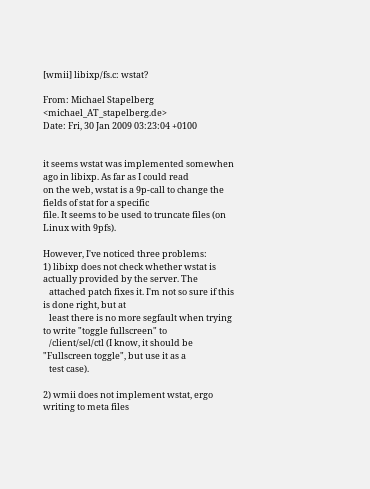[wmii] libixp/fs.c: wstat?

From: Michael Stapelberg <michael_AT_stapelberg.de>
Date: Fri, 30 Jan 2009 03:23:04 +0100


it seems wstat was implemented somewhen ago in libixp. As far as I could read
on the web, wstat is a 9p-call to change the fields of stat for a specific
file. It seems to be used to truncate files (on Linux with 9pfs).

However, I've noticed three problems:
1) libixp does not check whether wstat is actually provided by the server. The
   attached patch fixes it. I'm not so sure if this is done right, but at
   least there is no more segfault when trying to write "toggle fullscreen" to
   /client/sel/ctl (I know, it should be "Fullscreen toggle", but use it as a
   test case).

2) wmii does not implement wstat, ergo writing to meta files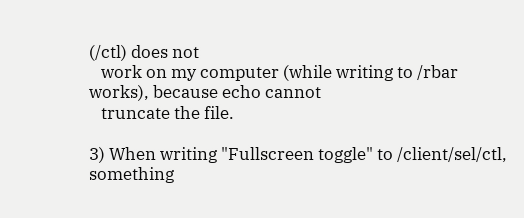(/ctl) does not
   work on my computer (while writing to /rbar works), because echo cannot
   truncate the file.

3) When writing "Fullscreen toggle" to /client/sel/ctl, something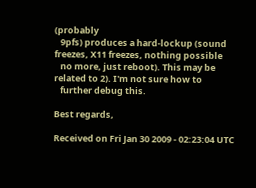(probably
   9pfs) produces a hard-lockup (sound freezes, X11 freezes, nothing possible
   no more, just reboot). This may be related to 2). I'm not sure how to
   further debug this.

Best regards,

Received on Fri Jan 30 2009 - 02:23:04 UTC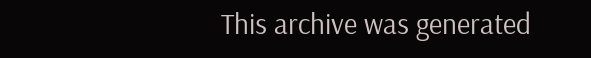This archive was generated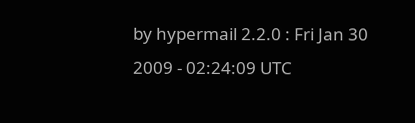by hypermail 2.2.0 : Fri Jan 30 2009 - 02:24:09 UTC